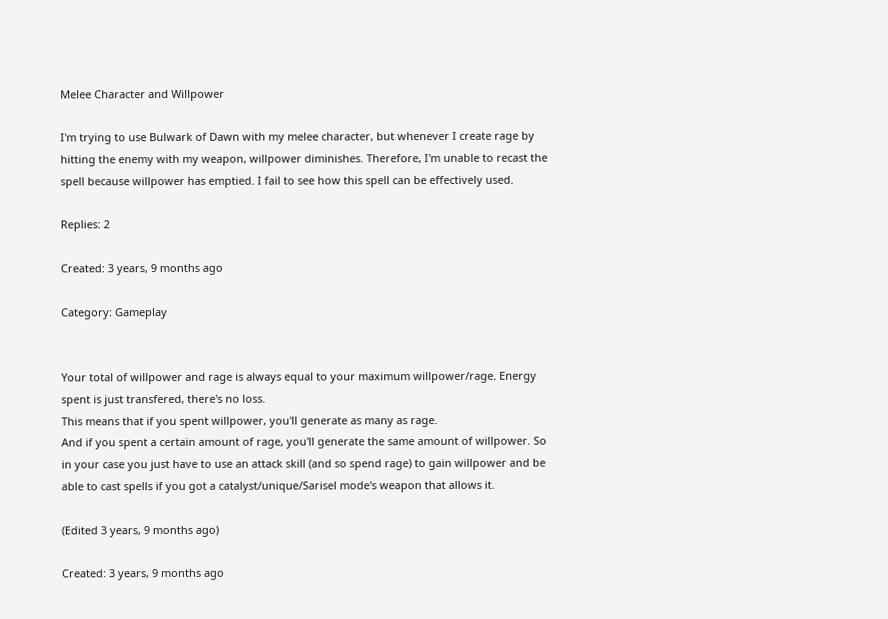Melee Character and Willpower

I'm trying to use Bulwark of Dawn with my melee character, but whenever I create rage by hitting the enemy with my weapon, willpower diminishes. Therefore, I'm unable to recast the spell because willpower has emptied. I fail to see how this spell can be effectively used.

Replies: 2

Created: 3 years, 9 months ago

Category: Gameplay


Your total of willpower and rage is always equal to your maximum willpower/rage. Energy spent is just transfered, there's no loss.
This means that if you spent willpower, you'll generate as many as rage.
And if you spent a certain amount of rage, you'll generate the same amount of willpower. So in your case you just have to use an attack skill (and so spend rage) to gain willpower and be able to cast spells if you got a catalyst/unique/Sarisel mode's weapon that allows it.

(Edited 3 years, 9 months ago)

Created: 3 years, 9 months ago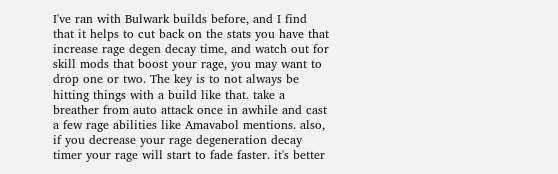I've ran with Bulwark builds before, and I find that it helps to cut back on the stats you have that increase rage degen decay time, and watch out for skill mods that boost your rage, you may want to drop one or two. The key is to not always be hitting things with a build like that. take a breather from auto attack once in awhile and cast a few rage abilities like Amavabol mentions. also, if you decrease your rage degeneration decay timer your rage will start to fade faster. it's better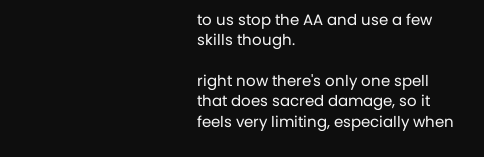to us stop the AA and use a few skills though.

right now there's only one spell that does sacred damage, so it feels very limiting, especially when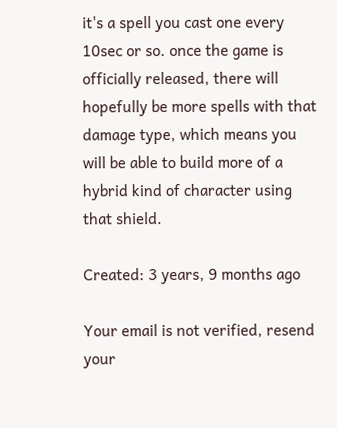it's a spell you cast one every 10sec or so. once the game is officially released, there will hopefully be more spells with that damage type, which means you will be able to build more of a hybrid kind of character using that shield.

Created: 3 years, 9 months ago

Your email is not verified, resend your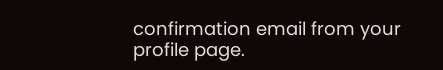confirmation email from your profile page.